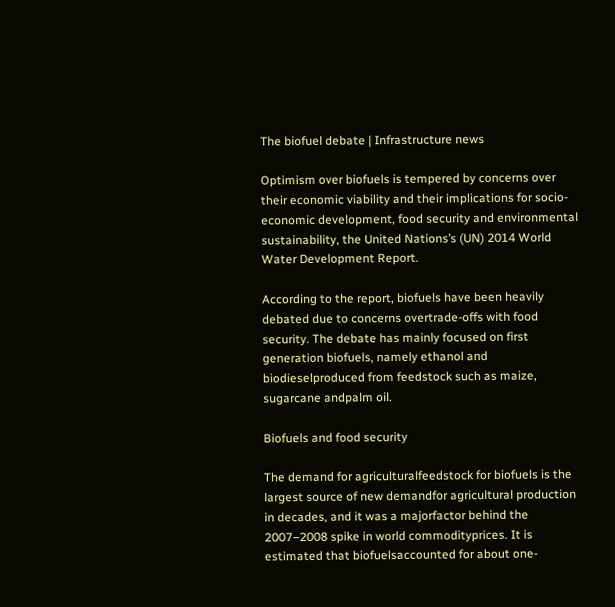The biofuel debate | Infrastructure news

Optimism over biofuels is tempered by concerns over their economic viability and their implications for socio-economic development, food security and environmental sustainability, the United Nations’s (UN) 2014 World Water Development Report.

According to the report, biofuels have been heavily debated due to concerns overtrade-offs with food security. The debate has mainly focused on first generation biofuels, namely ethanol and biodieselproduced from feedstock such as maize, sugarcane andpalm oil.

Biofuels and food security

The demand for agriculturalfeedstock for biofuels is the largest source of new demandfor agricultural production in decades, and it was a majorfactor behind the 2007−2008 spike in world commodityprices. It is estimated that biofuelsaccounted for about one-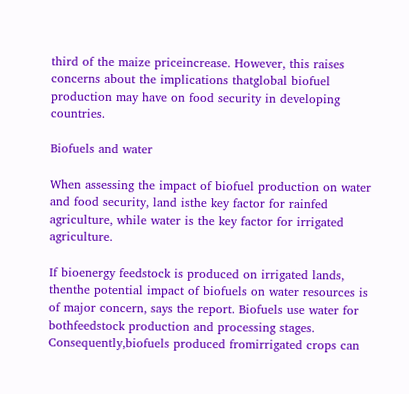third of the maize priceincrease. However, this raises concerns about the implications thatglobal biofuel production may have on food security in developing countries.

Biofuels and water

When assessing the impact of biofuel production on water and food security, land isthe key factor for rainfed agriculture, while water is the key factor for irrigated agriculture.

If bioenergy feedstock is produced on irrigated lands, thenthe potential impact of biofuels on water resources is of major concern, says the report. Biofuels use water for bothfeedstock production and processing stages. Consequently,biofuels produced fromirrigated crops can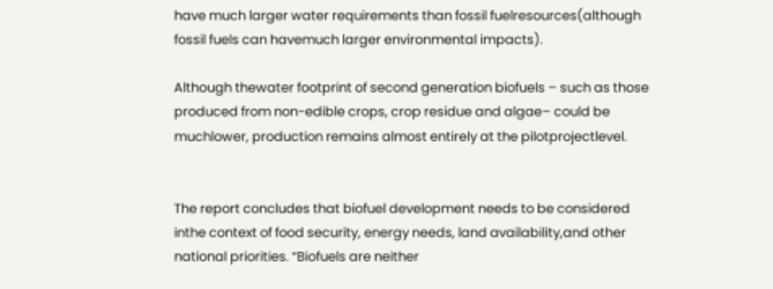have much larger water requirements than fossil fuelresources(although fossil fuels can havemuch larger environmental impacts).

Although thewater footprint of second generation biofuels – such as those produced from non-edible crops, crop residue and algae– could be muchlower, production remains almost entirely at the pilotprojectlevel.


The report concludes that biofuel development needs to be considered inthe context of food security, energy needs, land availability,and other national priorities. “Biofuels are neither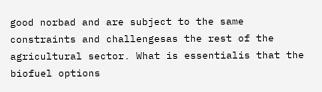good norbad and are subject to the same constraints and challengesas the rest of the agricultural sector. What is essentialis that the biofuel options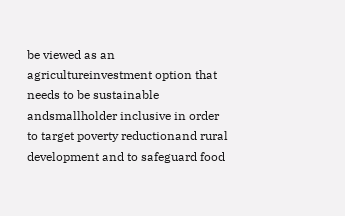be viewed as an agricultureinvestment option that needs to be sustainable andsmallholder inclusive in order to target poverty reductionand rural development and to safeguard food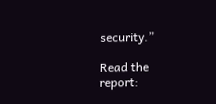security.”

Read the report: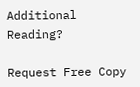Additional Reading?

Request Free Copy